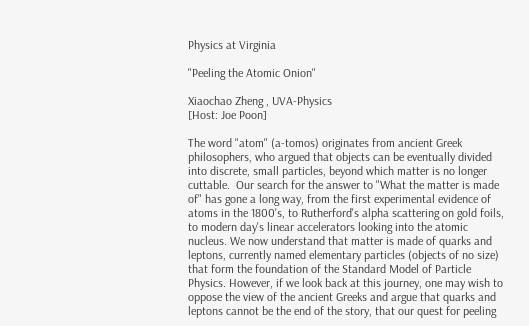Physics at Virginia

"Peeling the Atomic Onion"

Xiaochao Zheng , UVA-Physics
[Host: Joe Poon]

The word "atom" (a-tomos) originates from ancient Greek philosophers, who argued that objects can be eventually divided into discrete, small particles, beyond which matter is no longer cuttable.  Our search for the answer to "What the matter is made of" has gone a long way, from the first experimental evidence of atoms in the 1800's, to Rutherford's alpha scattering on gold foils, to modern day's linear accelerators looking into the atomic nucleus. We now understand that matter is made of quarks and leptons, currently named elementary particles (objects of no size) that form the foundation of the Standard Model of Particle Physics. However, if we look back at this journey, one may wish to oppose the view of the ancient Greeks and argue that quarks and leptons cannot be the end of the story, that our quest for peeling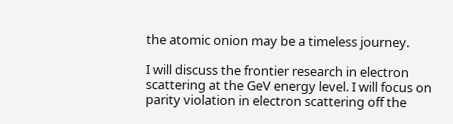the atomic onion may be a timeless journey.

I will discuss the frontier research in electron scattering at the GeV energy level. I will focus on parity violation in electron scattering off the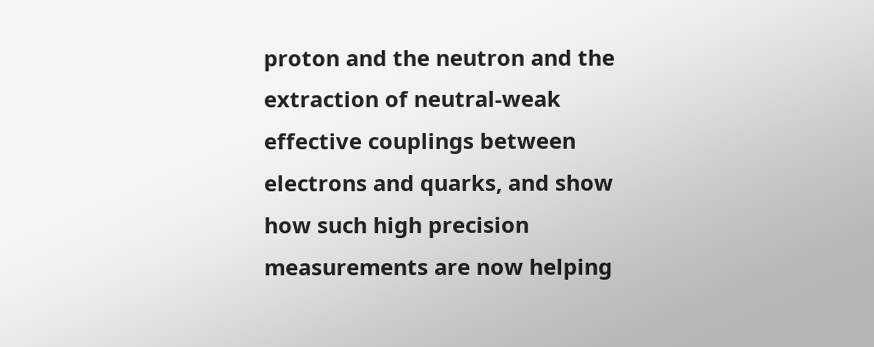proton and the neutron and the extraction of neutral-weak effective couplings between electrons and quarks, and show how such high precision measurements are now helping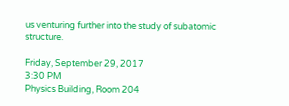us venturing further into the study of subatomic structure.

Friday, September 29, 2017
3:30 PM
Physics Building, Room 204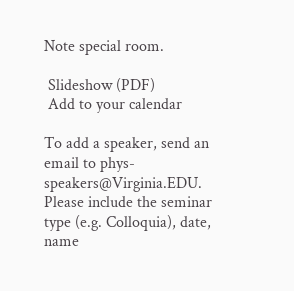Note special room.

 Slideshow (PDF)
 Add to your calendar

To add a speaker, send an email to phys-speakers@Virginia.EDU. Please include the seminar type (e.g. Colloquia), date, name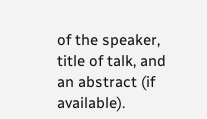of the speaker, title of talk, and an abstract (if available).